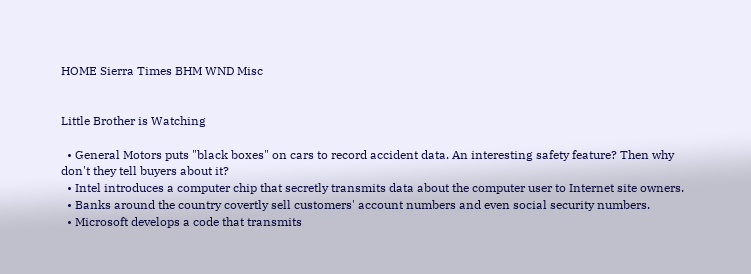HOME Sierra Times BHM WND Misc


Little Brother is Watching

  • General Motors puts "black boxes" on cars to record accident data. An interesting safety feature? Then why don't they tell buyers about it?
  • Intel introduces a computer chip that secretly transmits data about the computer user to Internet site owners.
  • Banks around the country covertly sell customers' account numbers and even social security numbers.
  • Microsoft develops a code that transmits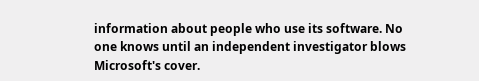information about people who use its software. No one knows until an independent investigator blows Microsoft's cover.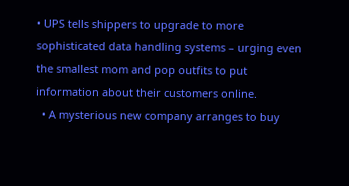• UPS tells shippers to upgrade to more sophisticated data handling systems – urging even the smallest mom and pop outfits to put information about their customers online.
  • A mysterious new company arranges to buy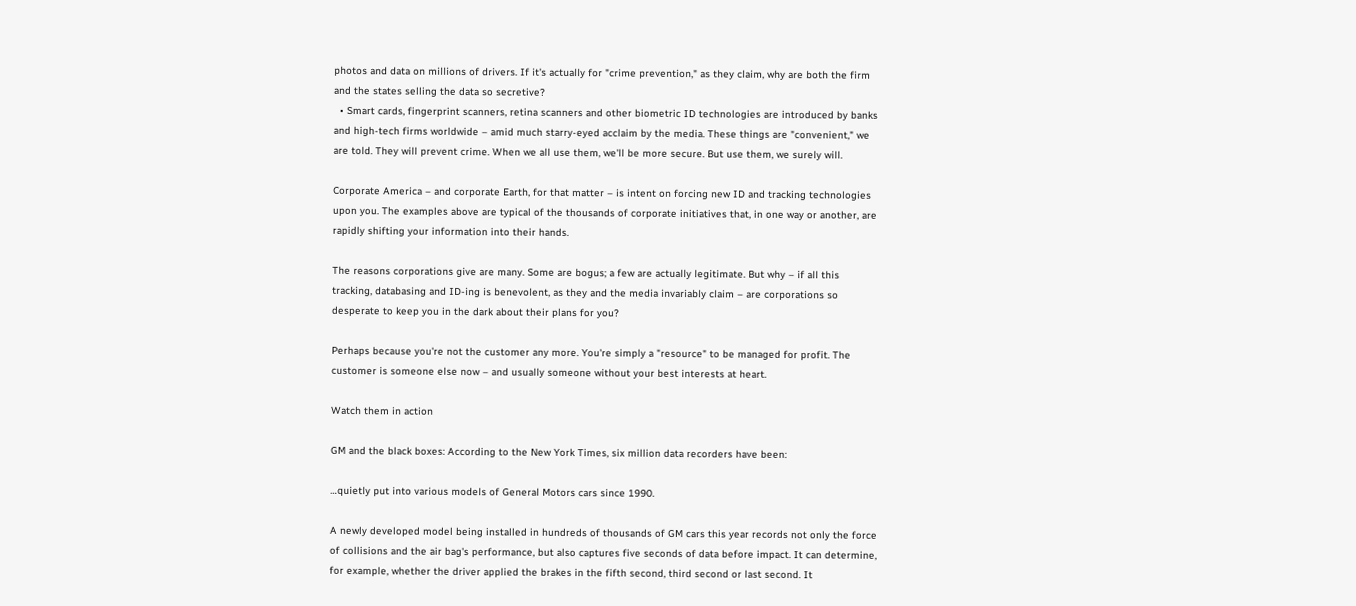photos and data on millions of drivers. If it's actually for "crime prevention," as they claim, why are both the firm and the states selling the data so secretive?
  • Smart cards, fingerprint scanners, retina scanners and other biometric ID technologies are introduced by banks and high-tech firms worldwide – amid much starry-eyed acclaim by the media. These things are "convenient," we are told. They will prevent crime. When we all use them, we'll be more secure. But use them, we surely will.

Corporate America – and corporate Earth, for that matter – is intent on forcing new ID and tracking technologies upon you. The examples above are typical of the thousands of corporate initiatives that, in one way or another, are rapidly shifting your information into their hands.

The reasons corporations give are many. Some are bogus; a few are actually legitimate. But why – if all this tracking, databasing and ID-ing is benevolent, as they and the media invariably claim – are corporations so desperate to keep you in the dark about their plans for you?

Perhaps because you're not the customer any more. You're simply a "resource" to be managed for profit. The customer is someone else now – and usually someone without your best interests at heart.

Watch them in action

GM and the black boxes: According to the New York Times, six million data recorders have been:

…quietly put into various models of General Motors cars since 1990.

A newly developed model being installed in hundreds of thousands of GM cars this year records not only the force of collisions and the air bag's performance, but also captures five seconds of data before impact. It can determine, for example, whether the driver applied the brakes in the fifth second, third second or last second. It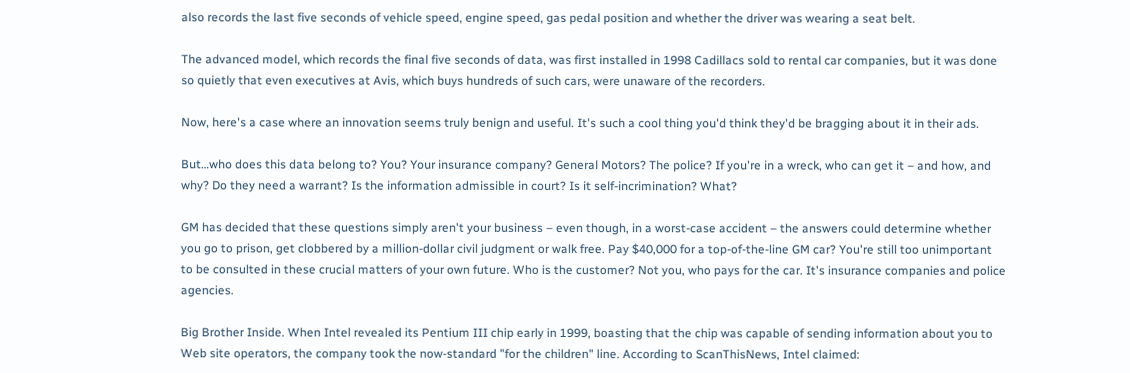also records the last five seconds of vehicle speed, engine speed, gas pedal position and whether the driver was wearing a seat belt.

The advanced model, which records the final five seconds of data, was first installed in 1998 Cadillacs sold to rental car companies, but it was done so quietly that even executives at Avis, which buys hundreds of such cars, were unaware of the recorders.

Now, here's a case where an innovation seems truly benign and useful. It's such a cool thing you'd think they'd be bragging about it in their ads.

But…who does this data belong to? You? Your insurance company? General Motors? The police? If you're in a wreck, who can get it – and how, and why? Do they need a warrant? Is the information admissible in court? Is it self-incrimination? What?

GM has decided that these questions simply aren't your business – even though, in a worst-case accident – the answers could determine whether you go to prison, get clobbered by a million-dollar civil judgment or walk free. Pay $40,000 for a top-of-the-line GM car? You're still too unimportant to be consulted in these crucial matters of your own future. Who is the customer? Not you, who pays for the car. It's insurance companies and police agencies.

Big Brother Inside. When Intel revealed its Pentium III chip early in 1999, boasting that the chip was capable of sending information about you to Web site operators, the company took the now-standard "for the children" line. According to ScanThisNews, Intel claimed: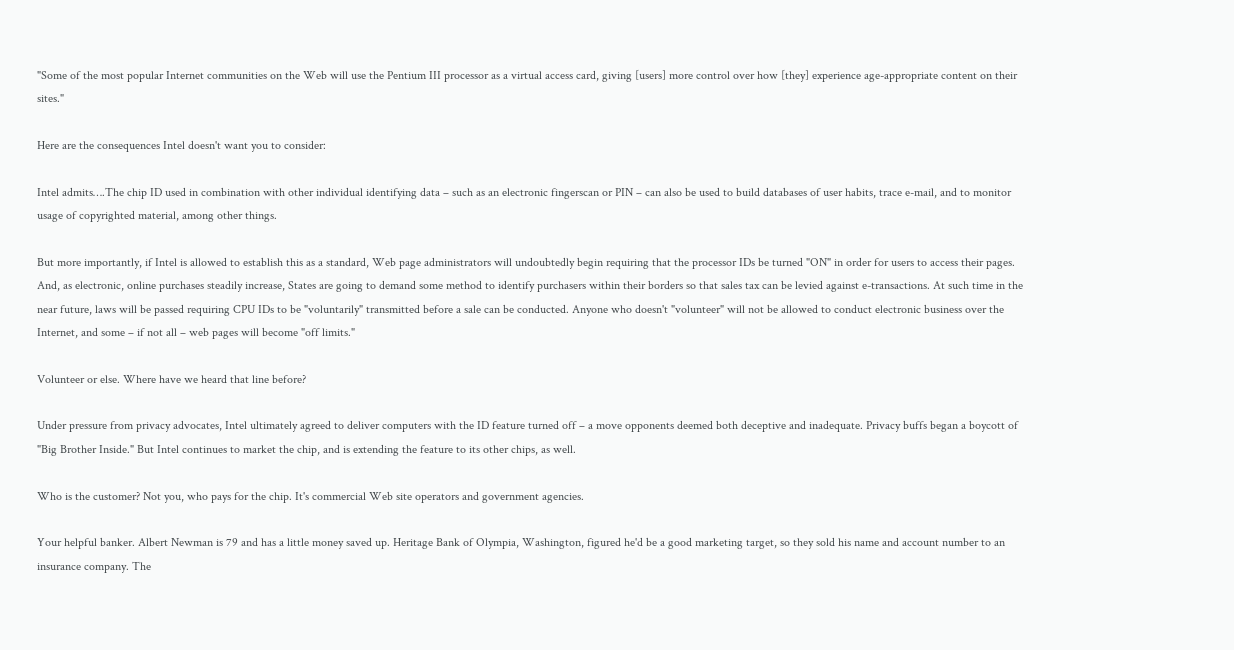"Some of the most popular Internet communities on the Web will use the Pentium III processor as a virtual access card, giving [users] more control over how [they] experience age-appropriate content on their sites."

Here are the consequences Intel doesn't want you to consider:

Intel admits….The chip ID used in combination with other individual identifying data – such as an electronic fingerscan or PIN – can also be used to build databases of user habits, trace e-mail, and to monitor usage of copyrighted material, among other things.

But more importantly, if Intel is allowed to establish this as a standard, Web page administrators will undoubtedly begin requiring that the processor IDs be turned "ON" in order for users to access their pages. And, as electronic, online purchases steadily increase, States are going to demand some method to identify purchasers within their borders so that sales tax can be levied against e-transactions. At such time in the near future, laws will be passed requiring CPU IDs to be "voluntarily" transmitted before a sale can be conducted. Anyone who doesn't "volunteer" will not be allowed to conduct electronic business over the Internet, and some – if not all – web pages will become "off limits."

Volunteer or else. Where have we heard that line before?

Under pressure from privacy advocates, Intel ultimately agreed to deliver computers with the ID feature turned off – a move opponents deemed both deceptive and inadequate. Privacy buffs began a boycott of "Big Brother Inside." But Intel continues to market the chip, and is extending the feature to its other chips, as well.

Who is the customer? Not you, who pays for the chip. It's commercial Web site operators and government agencies.

Your helpful banker. Albert Newman is 79 and has a little money saved up. Heritage Bank of Olympia, Washington, figured he'd be a good marketing target, so they sold his name and account number to an insurance company. The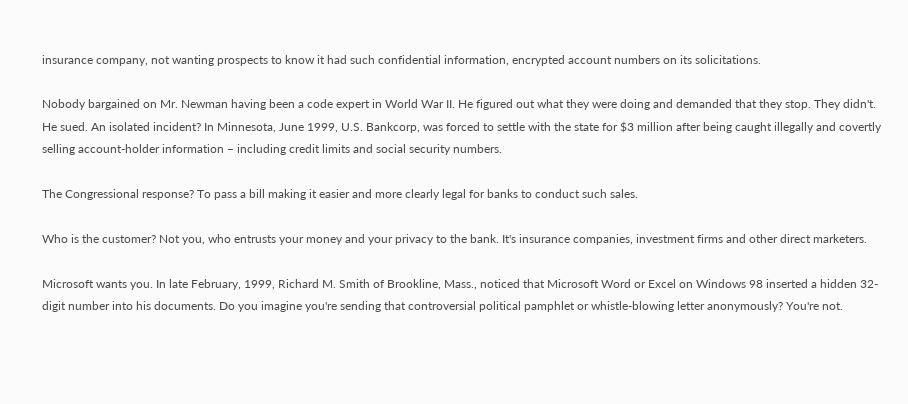insurance company, not wanting prospects to know it had such confidential information, encrypted account numbers on its solicitations.

Nobody bargained on Mr. Newman having been a code expert in World War II. He figured out what they were doing and demanded that they stop. They didn't. He sued. An isolated incident? In Minnesota, June 1999, U.S. Bankcorp, was forced to settle with the state for $3 million after being caught illegally and covertly selling account-holder information – including credit limits and social security numbers.

The Congressional response? To pass a bill making it easier and more clearly legal for banks to conduct such sales.

Who is the customer? Not you, who entrusts your money and your privacy to the bank. It's insurance companies, investment firms and other direct marketers.

Microsoft wants you. In late February, 1999, Richard M. Smith of Brookline, Mass., noticed that Microsoft Word or Excel on Windows 98 inserted a hidden 32-digit number into his documents. Do you imagine you're sending that controversial political pamphlet or whistle-blowing letter anonymously? You're not.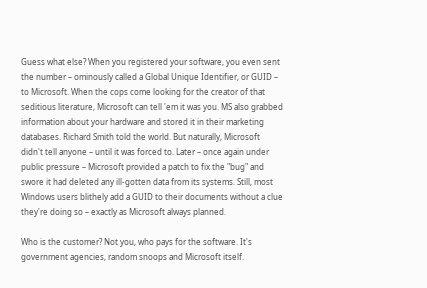Guess what else? When you registered your software, you even sent the number – ominously called a Global Unique Identifier, or GUID – to Microsoft. When the cops come looking for the creator of that seditious literature, Microsoft can tell 'em it was you. MS also grabbed information about your hardware and stored it in their marketing databases. Richard Smith told the world. But naturally, Microsoft didn't tell anyone – until it was forced to. Later – once again under public pressure – Microsoft provided a patch to fix the "bug" and swore it had deleted any ill-gotten data from its systems. Still, most Windows users blithely add a GUID to their documents without a clue they're doing so – exactly as Microsoft always planned.

Who is the customer? Not you, who pays for the software. It's government agencies, random snoops and Microsoft itself.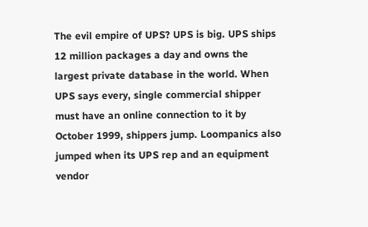The evil empire of UPS? UPS is big. UPS ships 12 million packages a day and owns the largest private database in the world. When UPS says every, single commercial shipper must have an online connection to it by October 1999, shippers jump. Loompanics also jumped when its UPS rep and an equipment vendor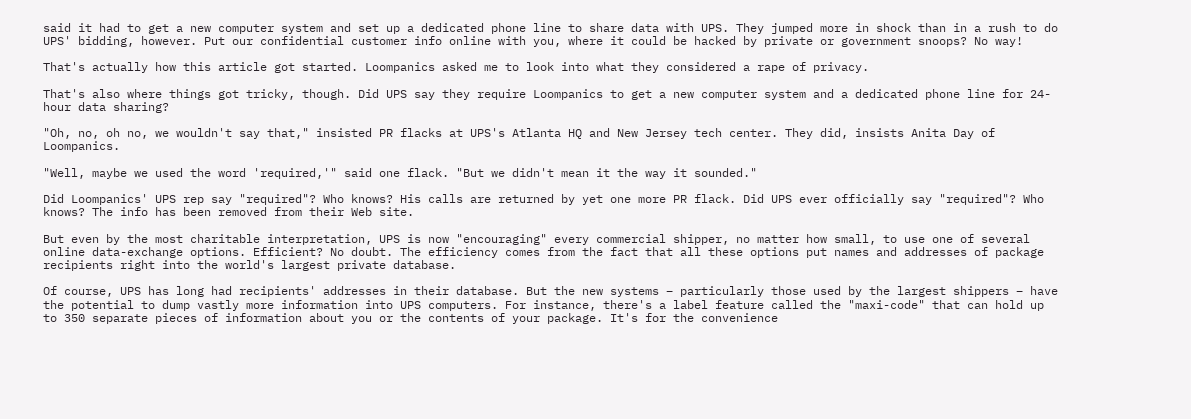said it had to get a new computer system and set up a dedicated phone line to share data with UPS. They jumped more in shock than in a rush to do UPS' bidding, however. Put our confidential customer info online with you, where it could be hacked by private or government snoops? No way!

That's actually how this article got started. Loompanics asked me to look into what they considered a rape of privacy.

That's also where things got tricky, though. Did UPS say they require Loompanics to get a new computer system and a dedicated phone line for 24-hour data sharing?

"Oh, no, oh no, we wouldn't say that," insisted PR flacks at UPS's Atlanta HQ and New Jersey tech center. They did, insists Anita Day of Loompanics.

"Well, maybe we used the word 'required,'" said one flack. "But we didn't mean it the way it sounded."

Did Loompanics' UPS rep say "required"? Who knows? His calls are returned by yet one more PR flack. Did UPS ever officially say "required"? Who knows? The info has been removed from their Web site.

But even by the most charitable interpretation, UPS is now "encouraging" every commercial shipper, no matter how small, to use one of several online data-exchange options. Efficient? No doubt. The efficiency comes from the fact that all these options put names and addresses of package recipients right into the world's largest private database.

Of course, UPS has long had recipients' addresses in their database. But the new systems – particularly those used by the largest shippers – have the potential to dump vastly more information into UPS computers. For instance, there's a label feature called the "maxi-code" that can hold up to 350 separate pieces of information about you or the contents of your package. It's for the convenience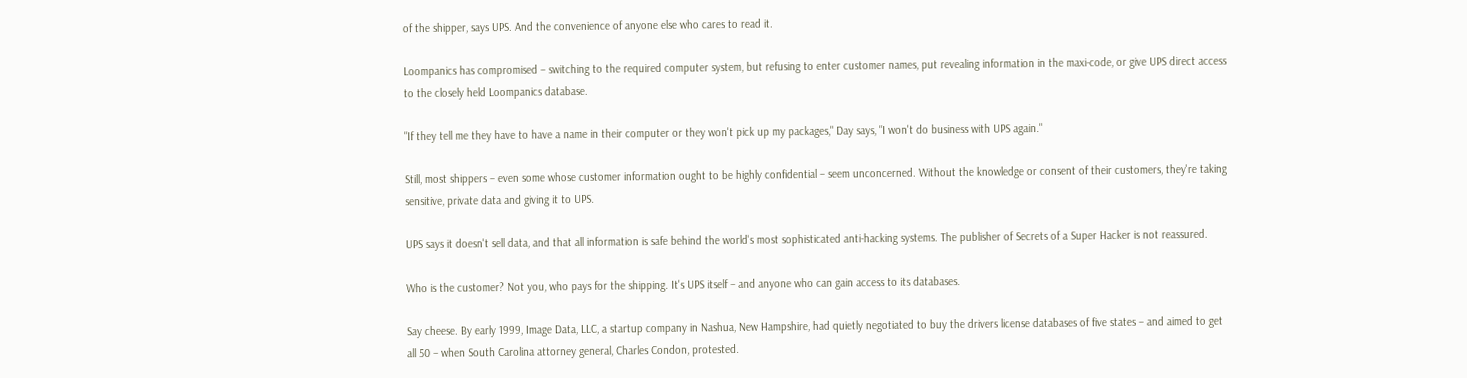of the shipper, says UPS. And the convenience of anyone else who cares to read it.

Loompanics has compromised – switching to the required computer system, but refusing to enter customer names, put revealing information in the maxi-code, or give UPS direct access to the closely held Loompanics database.

"If they tell me they have to have a name in their computer or they won't pick up my packages," Day says, "I won't do business with UPS again."

Still, most shippers – even some whose customer information ought to be highly confidential – seem unconcerned. Without the knowledge or consent of their customers, they're taking sensitive, private data and giving it to UPS.

UPS says it doesn't sell data, and that all information is safe behind the world's most sophisticated anti-hacking systems. The publisher of Secrets of a Super Hacker is not reassured.

Who is the customer? Not you, who pays for the shipping. It's UPS itself – and anyone who can gain access to its databases.

Say cheese. By early 1999, Image Data, LLC, a startup company in Nashua, New Hampshire, had quietly negotiated to buy the drivers license databases of five states – and aimed to get all 50 – when South Carolina attorney general, Charles Condon, protested.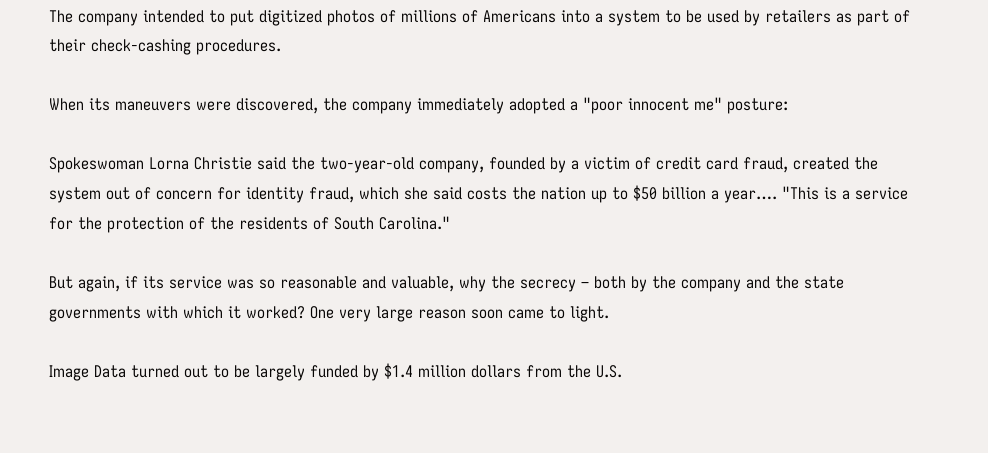The company intended to put digitized photos of millions of Americans into a system to be used by retailers as part of their check-cashing procedures.

When its maneuvers were discovered, the company immediately adopted a "poor innocent me" posture:

Spokeswoman Lorna Christie said the two-year-old company, founded by a victim of credit card fraud, created the system out of concern for identity fraud, which she said costs the nation up to $50 billion a year…. "This is a service for the protection of the residents of South Carolina."

But again, if its service was so reasonable and valuable, why the secrecy – both by the company and the state governments with which it worked? One very large reason soon came to light.

Image Data turned out to be largely funded by $1.4 million dollars from the U.S.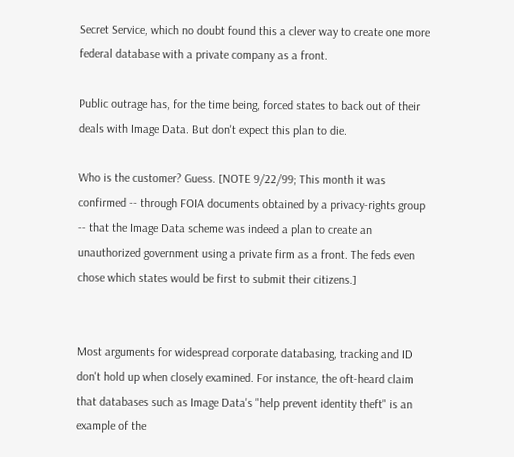Secret Service, which no doubt found this a clever way to create one more federal database with a private company as a front.

Public outrage has, for the time being, forced states to back out of their deals with Image Data. But don't expect this plan to die.

Who is the customer? Guess. [NOTE 9/22/99; This month it was confirmed -- through FOIA documents obtained by a privacy-rights group -- that the Image Data scheme was indeed a plan to create an unauthorized government using a private firm as a front. The feds even chose which states would be first to submit their citizens.]


Most arguments for widespread corporate databasing, tracking and ID don't hold up when closely examined. For instance, the oft-heard claim that databases such as Image Data's "help prevent identity theft" is an example of the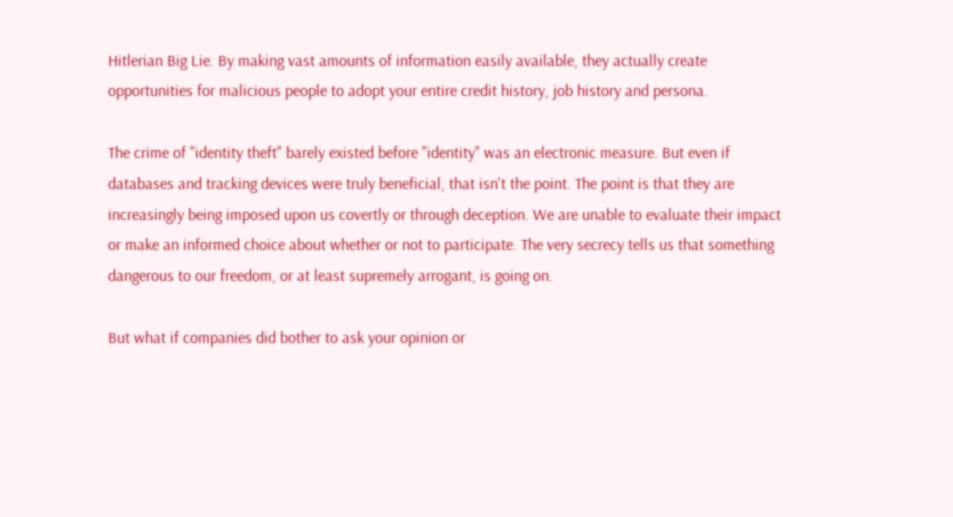Hitlerian Big Lie. By making vast amounts of information easily available, they actually create opportunities for malicious people to adopt your entire credit history, job history and persona.

The crime of "identity theft" barely existed before "identity" was an electronic measure. But even if databases and tracking devices were truly beneficial, that isn't the point. The point is that they are increasingly being imposed upon us covertly or through deception. We are unable to evaluate their impact or make an informed choice about whether or not to participate. The very secrecy tells us that something dangerous to our freedom, or at least supremely arrogant, is going on.

But what if companies did bother to ask your opinion or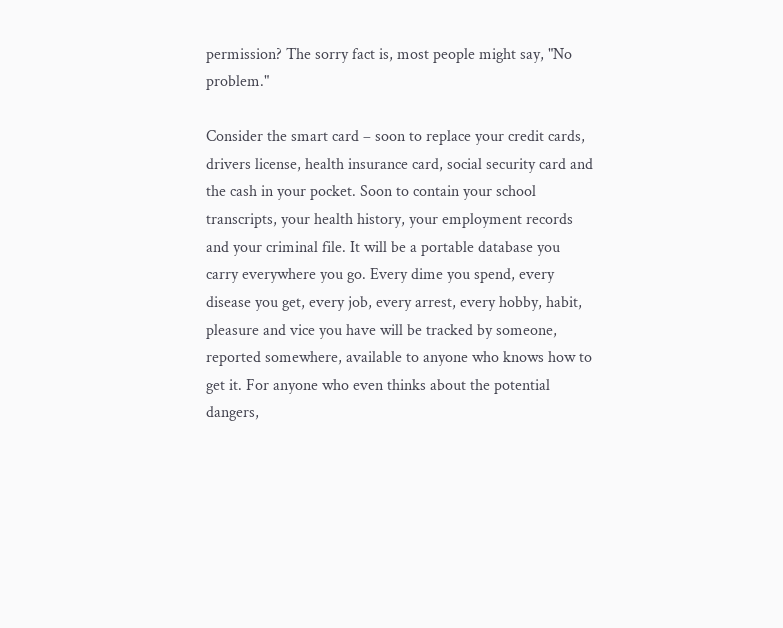permission? The sorry fact is, most people might say, "No problem."

Consider the smart card – soon to replace your credit cards, drivers license, health insurance card, social security card and the cash in your pocket. Soon to contain your school transcripts, your health history, your employment records and your criminal file. It will be a portable database you carry everywhere you go. Every dime you spend, every disease you get, every job, every arrest, every hobby, habit, pleasure and vice you have will be tracked by someone, reported somewhere, available to anyone who knows how to get it. For anyone who even thinks about the potential dangers,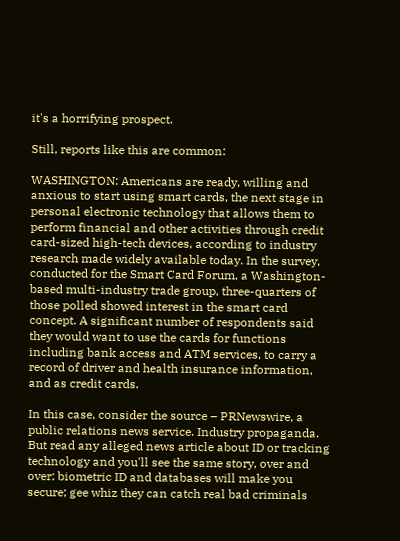it's a horrifying prospect.

Still, reports like this are common:

WASHINGTON: Americans are ready, willing and anxious to start using smart cards, the next stage in personal electronic technology that allows them to perform financial and other activities through credit card-sized high-tech devices, according to industry research made widely available today. In the survey, conducted for the Smart Card Forum, a Washington-based multi-industry trade group, three-quarters of those polled showed interest in the smart card concept. A significant number of respondents said they would want to use the cards for functions including bank access and ATM services, to carry a record of driver and health insurance information, and as credit cards.

In this case, consider the source – PRNewswire, a public relations news service. Industry propaganda. But read any alleged news article about ID or tracking technology and you'll see the same story, over and over: biometric ID and databases will make you secure; gee whiz they can catch real bad criminals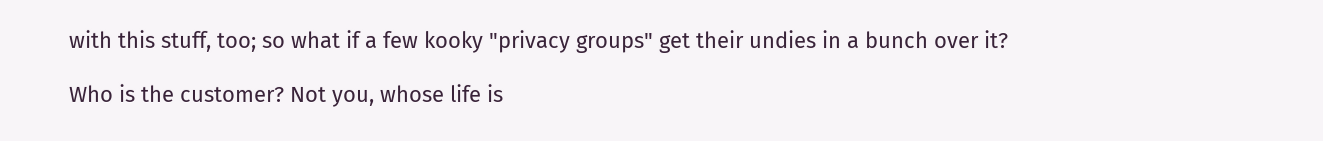with this stuff, too; so what if a few kooky "privacy groups" get their undies in a bunch over it?

Who is the customer? Not you, whose life is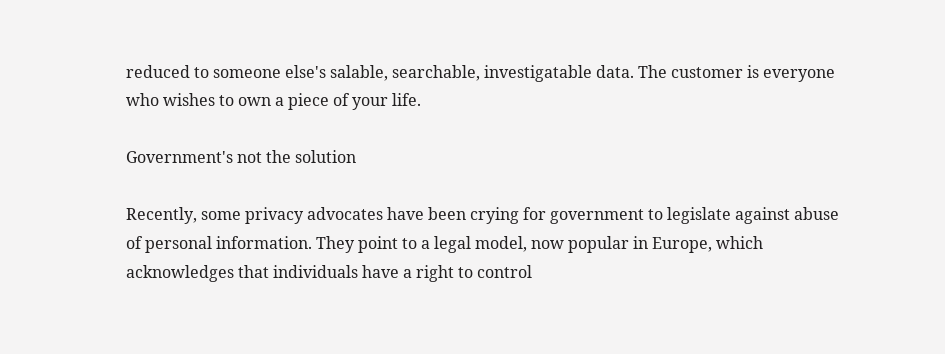reduced to someone else's salable, searchable, investigatable data. The customer is everyone who wishes to own a piece of your life.

Government's not the solution

Recently, some privacy advocates have been crying for government to legislate against abuse of personal information. They point to a legal model, now popular in Europe, which acknowledges that individuals have a right to control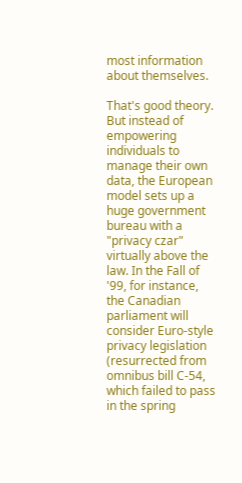most information about themselves.

That's good theory. But instead of empowering individuals to manage their own data, the European model sets up a huge government bureau with a "privacy czar" virtually above the law. In the Fall of '99, for instance, the Canadian parliament will consider Euro-style privacy legislation (resurrected from omnibus bill C-54, which failed to pass in the spring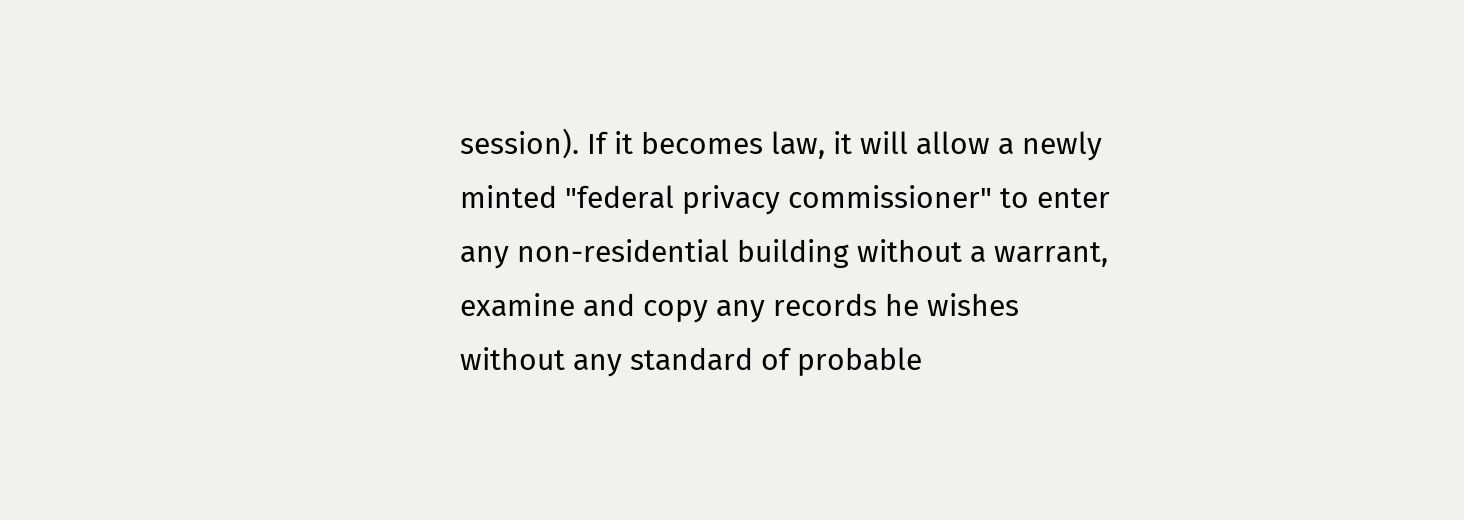session). If it becomes law, it will allow a newly minted "federal privacy commissioner" to enter any non-residential building without a warrant, examine and copy any records he wishes without any standard of probable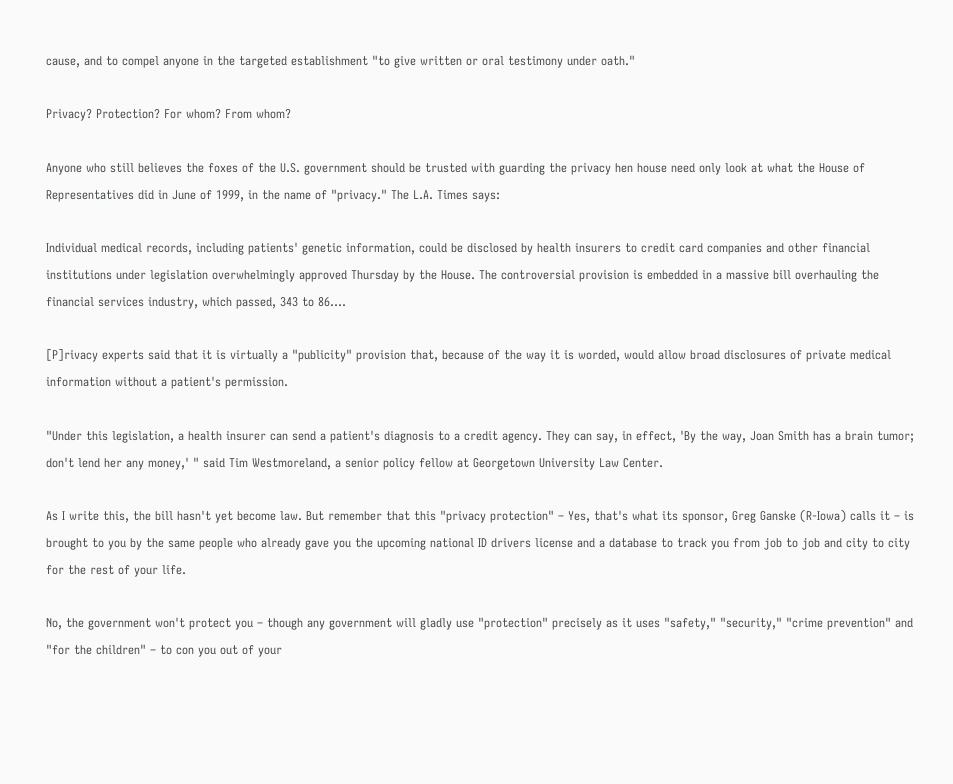cause, and to compel anyone in the targeted establishment "to give written or oral testimony under oath."

Privacy? Protection? For whom? From whom?

Anyone who still believes the foxes of the U.S. government should be trusted with guarding the privacy hen house need only look at what the House of Representatives did in June of 1999, in the name of "privacy." The L.A. Times says:

Individual medical records, including patients' genetic information, could be disclosed by health insurers to credit card companies and other financial institutions under legislation overwhelmingly approved Thursday by the House. The controversial provision is embedded in a massive bill overhauling the financial services industry, which passed, 343 to 86….

[P]rivacy experts said that it is virtually a "publicity" provision that, because of the way it is worded, would allow broad disclosures of private medical information without a patient's permission.

"Under this legislation, a health insurer can send a patient's diagnosis to a credit agency. They can say, in effect, 'By the way, Joan Smith has a brain tumor; don't lend her any money,' " said Tim Westmoreland, a senior policy fellow at Georgetown University Law Center.

As I write this, the bill hasn't yet become law. But remember that this "privacy protection" – Yes, that's what its sponsor, Greg Ganske (R-Iowa) calls it – is brought to you by the same people who already gave you the upcoming national ID drivers license and a database to track you from job to job and city to city for the rest of your life.

No, the government won't protect you – though any government will gladly use "protection" precisely as it uses "safety," "security," "crime prevention" and "for the children" – to con you out of your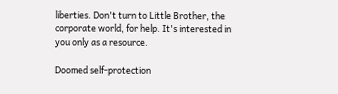liberties. Don't turn to Little Brother, the corporate world, for help. It's interested in you only as a resource.

Doomed self-protection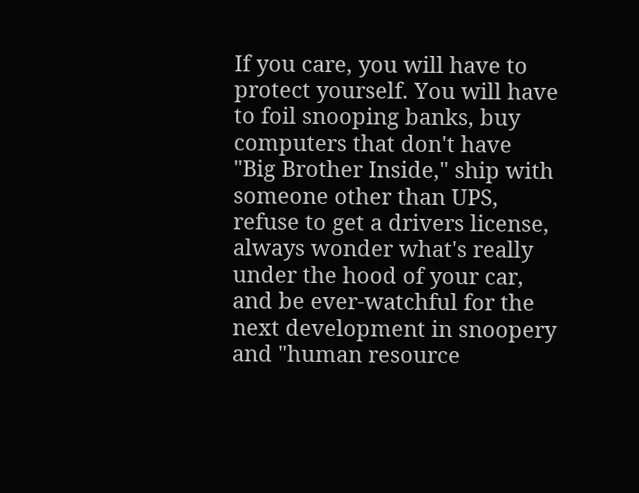If you care, you will have to protect yourself. You will have to foil snooping banks, buy computers that don't have "Big Brother Inside," ship with someone other than UPS, refuse to get a drivers license, always wonder what's really under the hood of your car, and be ever-watchful for the next development in snoopery and "human resource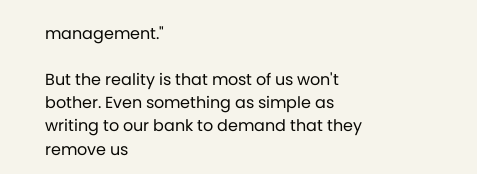management."

But the reality is that most of us won't bother. Even something as simple as writing to our bank to demand that they remove us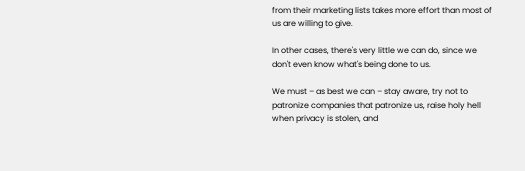from their marketing lists takes more effort than most of us are willing to give.

In other cases, there's very little we can do, since we don't even know what's being done to us.

We must – as best we can – stay aware, try not to patronize companies that patronize us, raise holy hell when privacy is stolen, and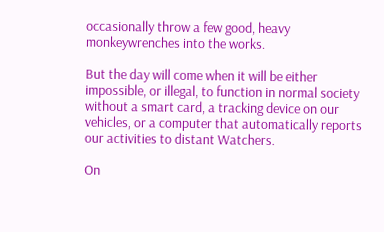occasionally throw a few good, heavy monkeywrenches into the works.

But the day will come when it will be either impossible, or illegal, to function in normal society without a smart card, a tracking device on our vehicles, or a computer that automatically reports our activities to distant Watchers.

On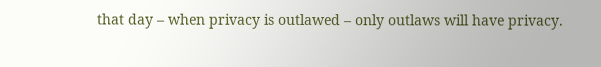that day – when privacy is outlawed – only outlaws will have privacy.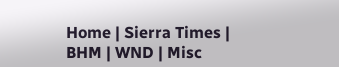Home | Sierra Times | BHM | WND | Misc